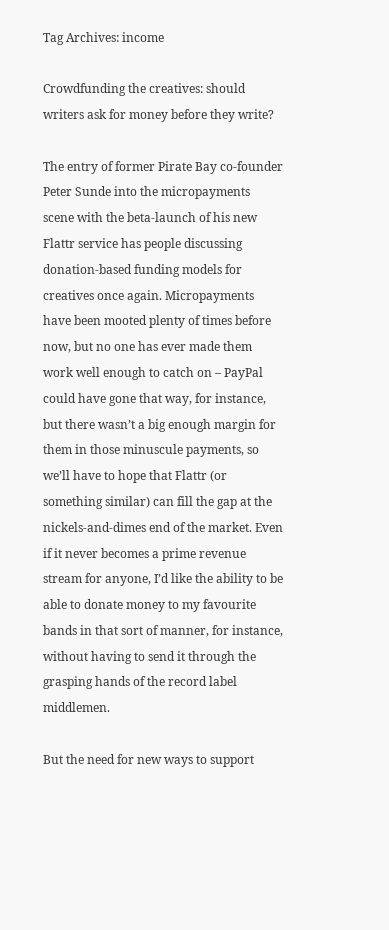Tag Archives: income

Crowdfunding the creatives: should writers ask for money before they write?

The entry of former Pirate Bay co-founder Peter Sunde into the micropayments scene with the beta-launch of his new Flattr service has people discussing donation-based funding models for creatives once again. Micropayments have been mooted plenty of times before now, but no one has ever made them work well enough to catch on – PayPal could have gone that way, for instance, but there wasn’t a big enough margin for them in those minuscule payments, so we’ll have to hope that Flattr (or something similar) can fill the gap at the nickels-and-dimes end of the market. Even if it never becomes a prime revenue stream for anyone, I’d like the ability to be able to donate money to my favourite bands in that sort of manner, for instance, without having to send it through the grasping hands of the record label middlemen.

But the need for new ways to support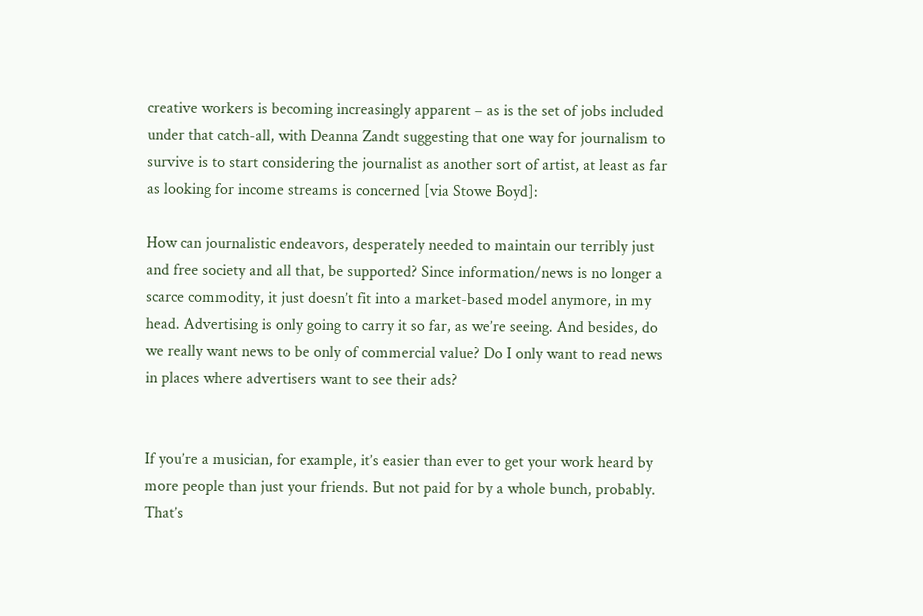creative workers is becoming increasingly apparent – as is the set of jobs included under that catch-all, with Deanna Zandt suggesting that one way for journalism to survive is to start considering the journalist as another sort of artist, at least as far as looking for income streams is concerned [via Stowe Boyd]:

How can journalistic endeavors, desperately needed to maintain our terribly just and free society and all that, be supported? Since information/news is no longer a scarce commodity, it just doesn’t fit into a market-based model anymore, in my head. Advertising is only going to carry it so far, as we’re seeing. And besides, do we really want news to be only of commercial value? Do I only want to read news in places where advertisers want to see their ads?


If you’re a musician, for example, it’s easier than ever to get your work heard by more people than just your friends. But not paid for by a whole bunch, probably. That’s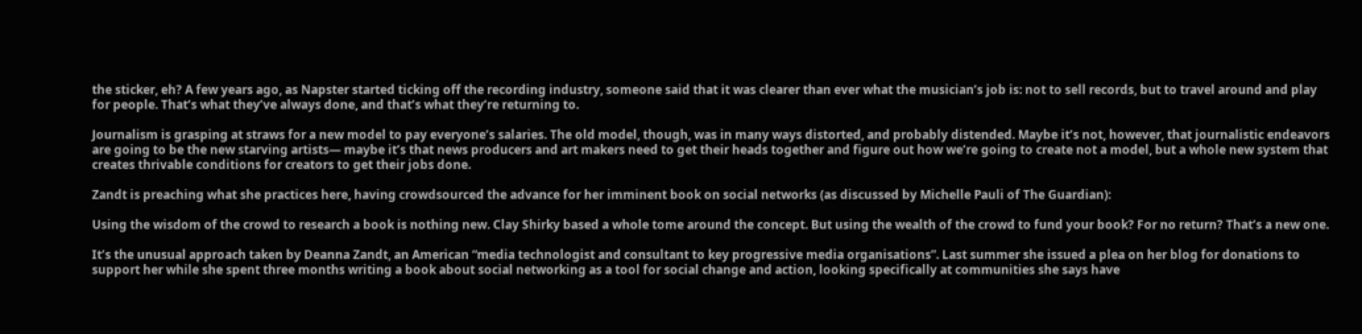the sticker, eh? A few years ago, as Napster started ticking off the recording industry, someone said that it was clearer than ever what the musician’s job is: not to sell records, but to travel around and play for people. That’s what they’ve always done, and that’s what they’re returning to.

Journalism is grasping at straws for a new model to pay everyone’s salaries. The old model, though, was in many ways distorted, and probably distended. Maybe it’s not, however, that journalistic endeavors are going to be the new starving artists— maybe it’s that news producers and art makers need to get their heads together and figure out how we’re going to create not a model, but a whole new system that creates thrivable conditions for creators to get their jobs done.

Zandt is preaching what she practices here, having crowdsourced the advance for her imminent book on social networks (as discussed by Michelle Pauli of The Guardian):

Using the wisdom of the crowd to research a book is nothing new. Clay Shirky based a whole tome around the concept. But using the wealth of the crowd to fund your book? For no return? That’s a new one.

It’s the unusual approach taken by Deanna Zandt, an American “media technologist and consultant to key progressive media organisations”. Last summer she issued a plea on her blog for donations to support her while she spent three months writing a book about social networking as a tool for social change and action, looking specifically at communities she says have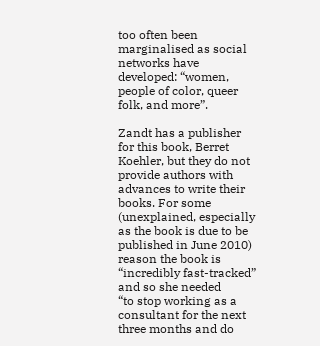too often been marginalised as social networks have developed: “women, people of color, queer folk, and more”.

Zandt has a publisher for this book, Berret Koehler, but they do not provide authors with advances to write their books. For some (unexplained, especially as the book is due to be published in June 2010) reason the book is “incredibly fast-tracked” and so she needed
“to stop working as a consultant for the next three months and do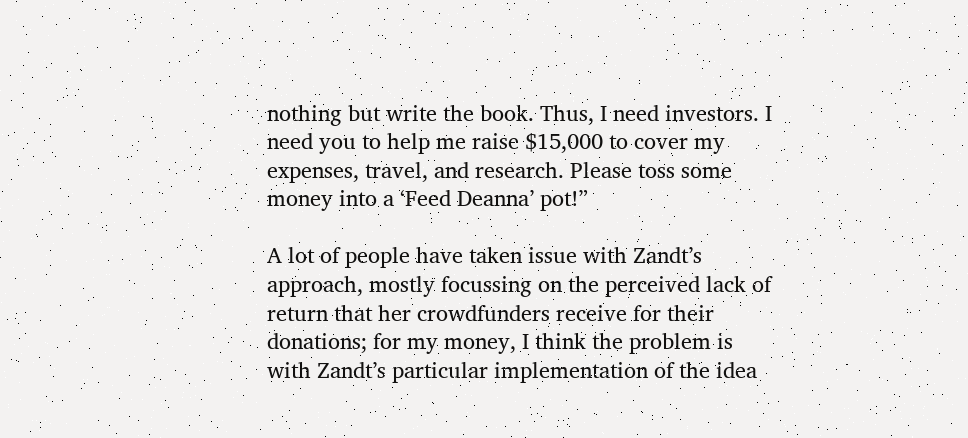nothing but write the book. Thus, I need investors. I need you to help me raise $15,000 to cover my expenses, travel, and research. Please toss some money into a ‘Feed Deanna’ pot!”

A lot of people have taken issue with Zandt’s approach, mostly focussing on the perceived lack of return that her crowdfunders receive for their donations; for my money, I think the problem is with Zandt’s particular implementation of the idea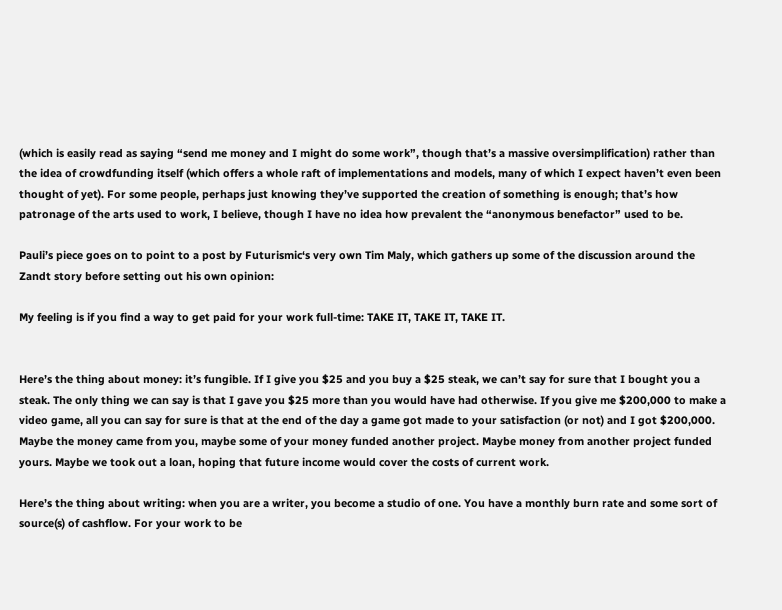(which is easily read as saying “send me money and I might do some work”, though that’s a massive oversimplification) rather than the idea of crowdfunding itself (which offers a whole raft of implementations and models, many of which I expect haven’t even been thought of yet). For some people, perhaps just knowing they’ve supported the creation of something is enough; that’s how patronage of the arts used to work, I believe, though I have no idea how prevalent the “anonymous benefactor” used to be.

Pauli’s piece goes on to point to a post by Futurismic‘s very own Tim Maly, which gathers up some of the discussion around the Zandt story before setting out his own opinion:

My feeling is if you find a way to get paid for your work full-time: TAKE IT, TAKE IT, TAKE IT.


Here’s the thing about money: it’s fungible. If I give you $25 and you buy a $25 steak, we can’t say for sure that I bought you a steak. The only thing we can say is that I gave you $25 more than you would have had otherwise. If you give me $200,000 to make a video game, all you can say for sure is that at the end of the day a game got made to your satisfaction (or not) and I got $200,000. Maybe the money came from you, maybe some of your money funded another project. Maybe money from another project funded yours. Maybe we took out a loan, hoping that future income would cover the costs of current work.

Here’s the thing about writing: when you are a writer, you become a studio of one. You have a monthly burn rate and some sort of source(s) of cashflow. For your work to be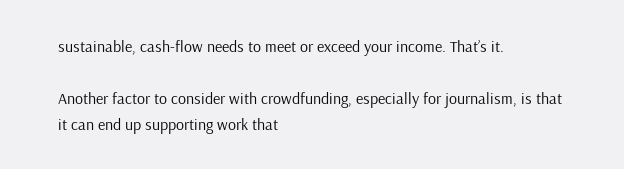sustainable, cash-flow needs to meet or exceed your income. That’s it.

Another factor to consider with crowdfunding, especially for journalism, is that it can end up supporting work that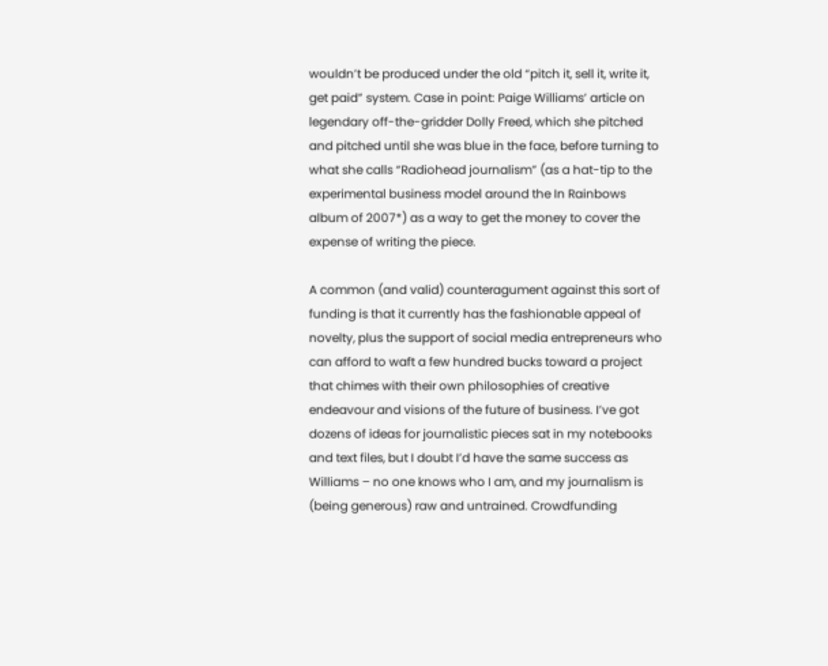wouldn’t be produced under the old “pitch it, sell it, write it, get paid” system. Case in point: Paige Williams’ article on legendary off-the-gridder Dolly Freed, which she pitched and pitched until she was blue in the face, before turning to what she calls “Radiohead journalism” (as a hat-tip to the experimental business model around the In Rainbows album of 2007*) as a way to get the money to cover the expense of writing the piece.

A common (and valid) counteragument against this sort of funding is that it currently has the fashionable appeal of novelty, plus the support of social media entrepreneurs who can afford to waft a few hundred bucks toward a project that chimes with their own philosophies of creative endeavour and visions of the future of business. I’ve got dozens of ideas for journalistic pieces sat in my notebooks and text files, but I doubt I’d have the same success as Williams – no one knows who I am, and my journalism is (being generous) raw and untrained. Crowdfunding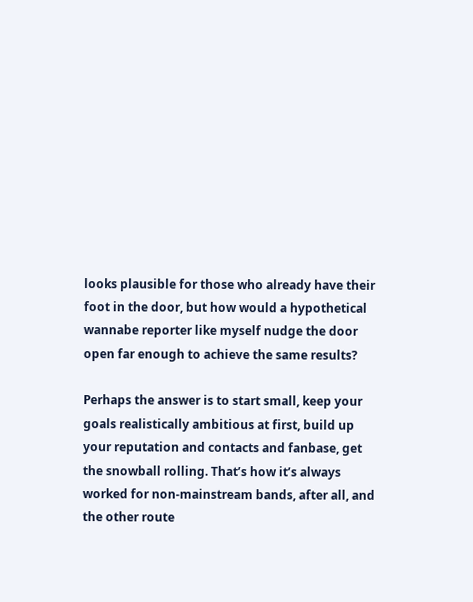looks plausible for those who already have their foot in the door, but how would a hypothetical wannabe reporter like myself nudge the door open far enough to achieve the same results?

Perhaps the answer is to start small, keep your goals realistically ambitious at first, build up your reputation and contacts and fanbase, get the snowball rolling. That’s how it’s always worked for non-mainstream bands, after all, and the other route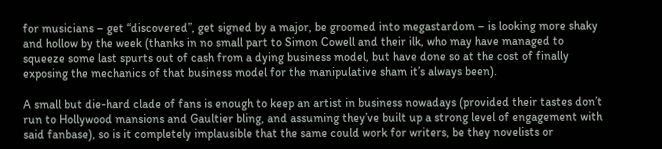for musicians – get “discovered”, get signed by a major, be groomed into megastardom – is looking more shaky and hollow by the week (thanks in no small part to Simon Cowell and their ilk, who may have managed to squeeze some last spurts out of cash from a dying business model, but have done so at the cost of finally exposing the mechanics of that business model for the manipulative sham it’s always been).

A small but die-hard clade of fans is enough to keep an artist in business nowadays (provided their tastes don’t run to Hollywood mansions and Gaultier bling, and assuming they’ve built up a strong level of engagement with said fanbase), so is it completely implausible that the same could work for writers, be they novelists or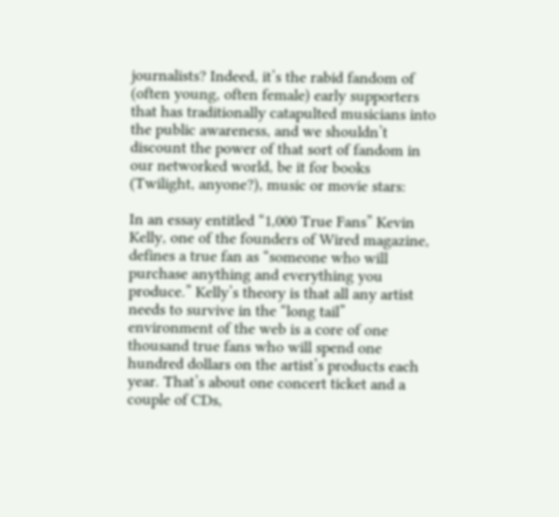journalists? Indeed, it’s the rabid fandom of (often young, often female) early supporters that has traditionally catapulted musicians into the public awareness, and we shouldn’t discount the power of that sort of fandom in our networked world, be it for books (Twilight, anyone?), music or movie stars:

In an essay entitled “1,000 True Fans” Kevin Kelly, one of the founders of Wired magazine, defines a true fan as “someone who will purchase anything and everything you produce.” Kelly’s theory is that all any artist needs to survive in the “long tail” environment of the web is a core of one thousand true fans who will spend one hundred dollars on the artist’s products each year. That’s about one concert ticket and a couple of CDs,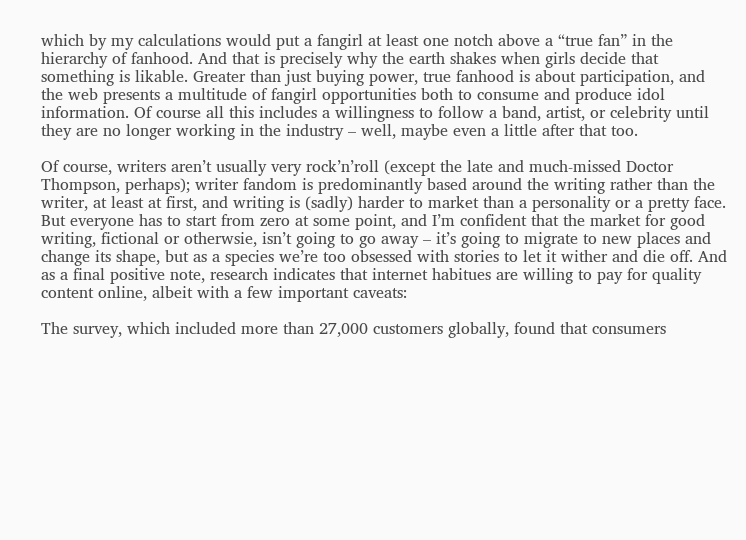which by my calculations would put a fangirl at least one notch above a “true fan” in the hierarchy of fanhood. And that is precisely why the earth shakes when girls decide that something is likable. Greater than just buying power, true fanhood is about participation, and the web presents a multitude of fangirl opportunities both to consume and produce idol information. Of course all this includes a willingness to follow a band, artist, or celebrity until they are no longer working in the industry – well, maybe even a little after that too.

Of course, writers aren’t usually very rock’n’roll (except the late and much-missed Doctor Thompson, perhaps); writer fandom is predominantly based around the writing rather than the writer, at least at first, and writing is (sadly) harder to market than a personality or a pretty face. But everyone has to start from zero at some point, and I’m confident that the market for good writing, fictional or otherwsie, isn’t going to go away – it’s going to migrate to new places and change its shape, but as a species we’re too obsessed with stories to let it wither and die off. And as a final positive note, research indicates that internet habitues are willing to pay for quality content online, albeit with a few important caveats:

The survey, which included more than 27,000 customers globally, found that consumers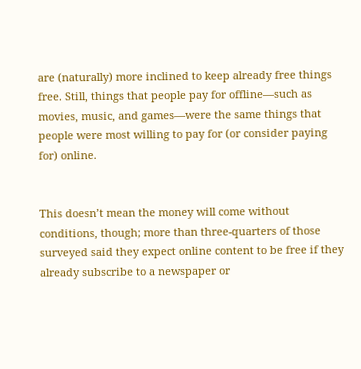are (naturally) more inclined to keep already free things free. Still, things that people pay for offline—such as movies, music, and games—were the same things that people were most willing to pay for (or consider paying for) online.


This doesn’t mean the money will come without conditions, though; more than three-quarters of those surveyed said they expect online content to be free if they already subscribe to a newspaper or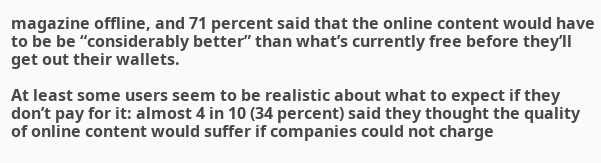magazine offline, and 71 percent said that the online content would have to be be “considerably better” than what’s currently free before they’ll get out their wallets.

At least some users seem to be realistic about what to expect if they don’t pay for it: almost 4 in 10 (34 percent) said they thought the quality of online content would suffer if companies could not charge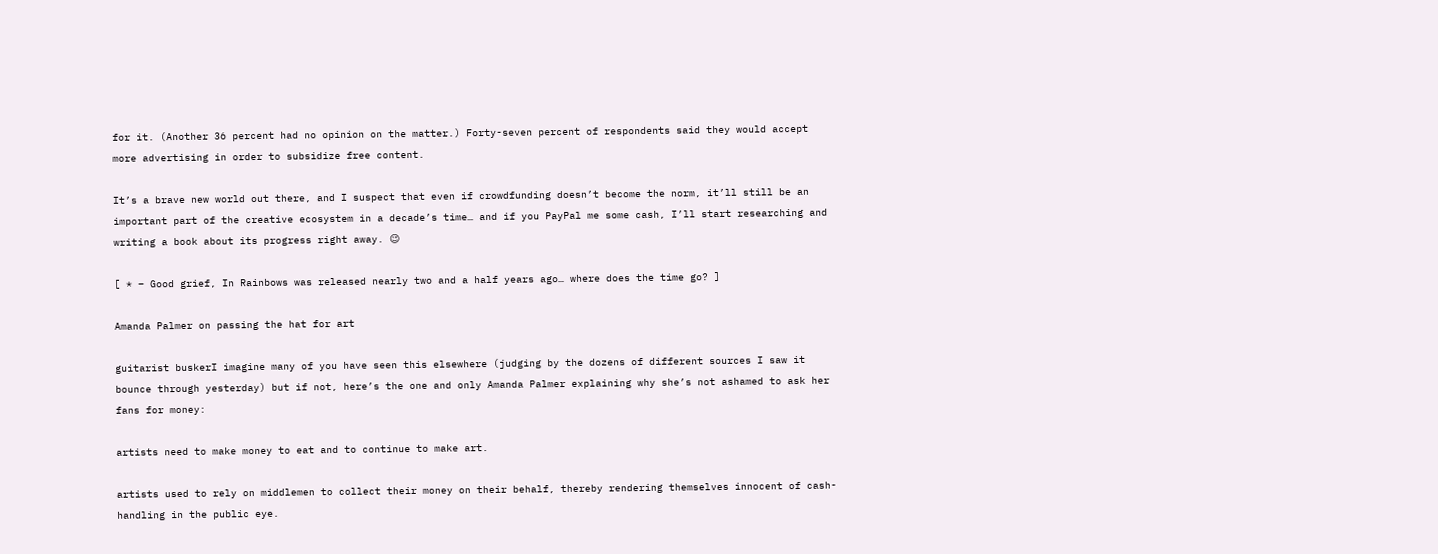for it. (Another 36 percent had no opinion on the matter.) Forty-seven percent of respondents said they would accept more advertising in order to subsidize free content.

It’s a brave new world out there, and I suspect that even if crowdfunding doesn’t become the norm, it’ll still be an important part of the creative ecosystem in a decade’s time… and if you PayPal me some cash, I’ll start researching and writing a book about its progress right away. 😉

[ * – Good grief, In Rainbows was released nearly two and a half years ago… where does the time go? ]

Amanda Palmer on passing the hat for art

guitarist buskerI imagine many of you have seen this elsewhere (judging by the dozens of different sources I saw it bounce through yesterday) but if not, here’s the one and only Amanda Palmer explaining why she’s not ashamed to ask her fans for money:

artists need to make money to eat and to continue to make art.

artists used to rely on middlemen to collect their money on their behalf, thereby rendering themselves innocent of cash-handling in the public eye.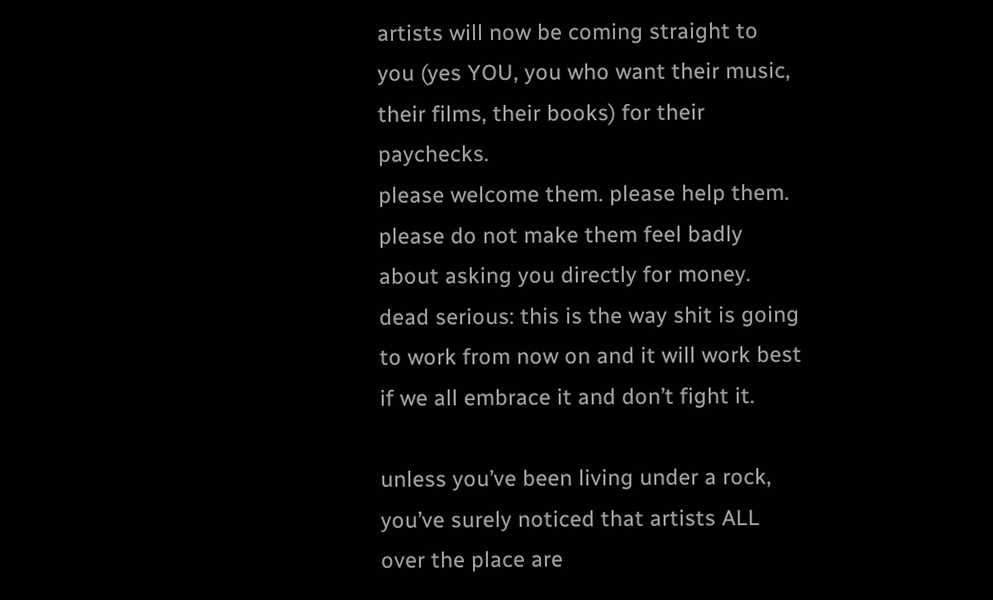artists will now be coming straight to you (yes YOU, you who want their music, their films, their books) for their paychecks.
please welcome them. please help them. please do not make them feel badly about asking you directly for money.
dead serious: this is the way shit is going to work from now on and it will work best if we all embrace it and don’t fight it.

unless you’ve been living under a rock, you’ve surely noticed that artists ALL over the place are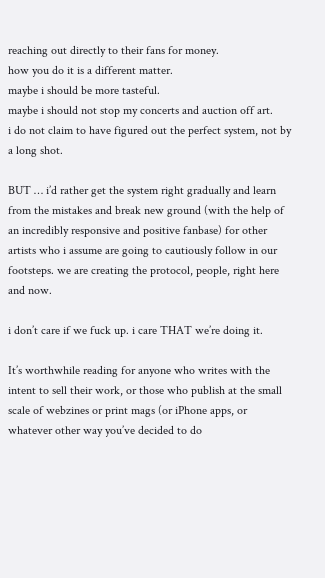reaching out directly to their fans for money.
how you do it is a different matter.
maybe i should be more tasteful.
maybe i should not stop my concerts and auction off art.
i do not claim to have figured out the perfect system, not by a long shot.

BUT … i’d rather get the system right gradually and learn from the mistakes and break new ground (with the help of an incredibly responsive and positive fanbase) for other artists who i assume are going to cautiously follow in our footsteps. we are creating the protocol, people, right here and now.

i don’t care if we fuck up. i care THAT we’re doing it.

It’s worthwhile reading for anyone who writes with the intent to sell their work, or those who publish at the small scale of webzines or print mags (or iPhone apps, or whatever other way you’ve decided to do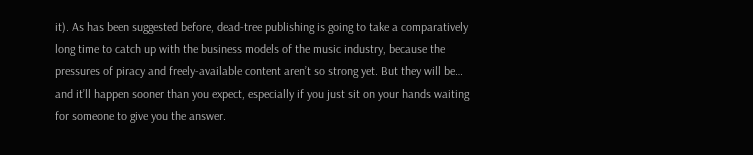it). As has been suggested before, dead-tree publishing is going to take a comparatively long time to catch up with the business models of the music industry, because the pressures of piracy and freely-available content aren’t so strong yet. But they will be… and it’ll happen sooner than you expect, especially if you just sit on your hands waiting for someone to give you the answer.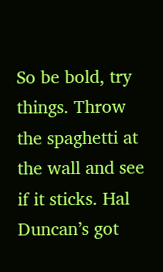So be bold, try things. Throw the spaghetti at the wall and see if it sticks. Hal Duncan’s got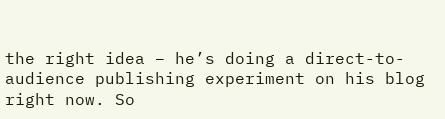the right idea – he’s doing a direct-to-audience publishing experiment on his blog right now. So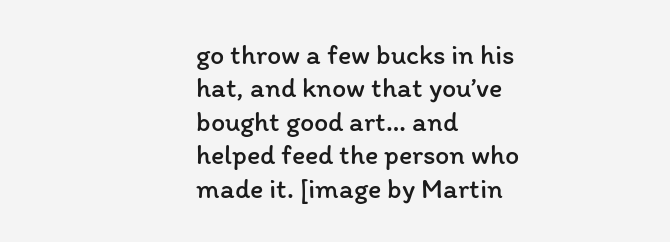go throw a few bucks in his hat, and know that you’ve bought good art… and helped feed the person who made it. [image by Martin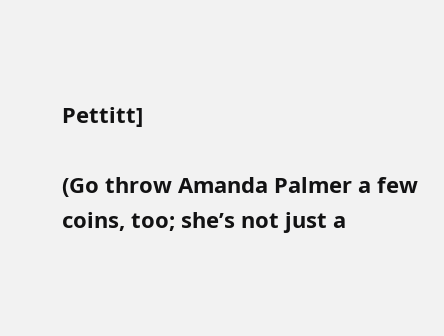Pettitt]

(Go throw Amanda Palmer a few coins, too; she’s not just a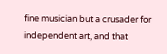fine musician but a crusader for independent art, and that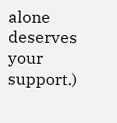alone deserves your support.)